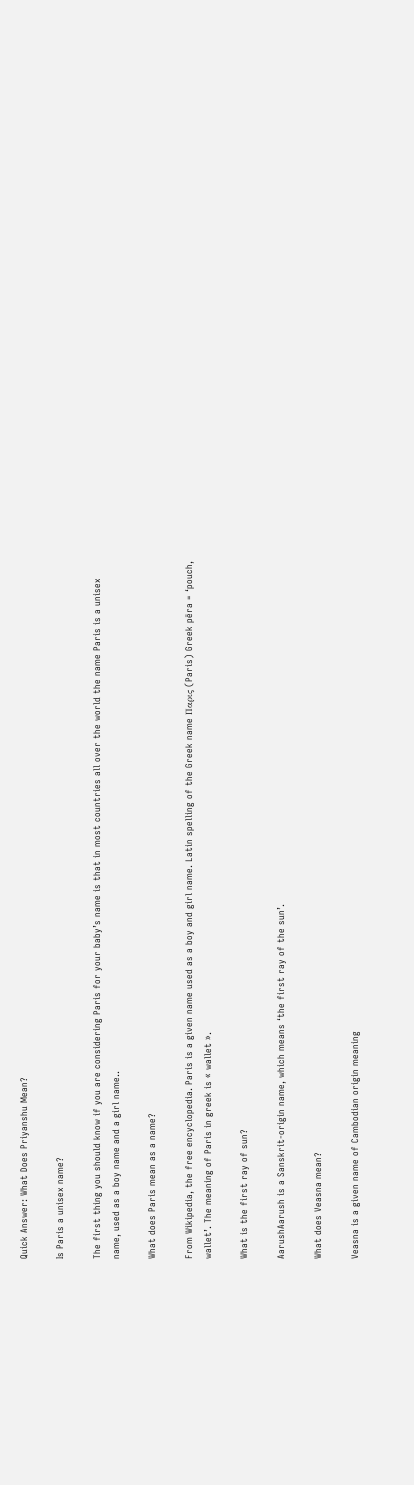Quick Answer: What Does Priyanshu Mean?

Is Paris a unisex name?

The first thing you should know if you are considering Paris for your baby’s name is that in most countries all over the world the name Paris is a unisex name, used as a boy name and a girl name..

What does Paris mean as a name?

From Wikipedia, the free encyclopedia. Paris is a given name used as a boy and girl name. Latin spelling of the Greek name Παρις (Paris) Greek pēra = ‘pouch, wallet’. The meaning of Paris in greek is « wallet ».

What is the first ray of sun?

AarushAarush is a Sanskrit-origin name, which means ‘the first ray of the sun’.

What does Veasna mean?

Veasna is a given name of Cambodian origin meaning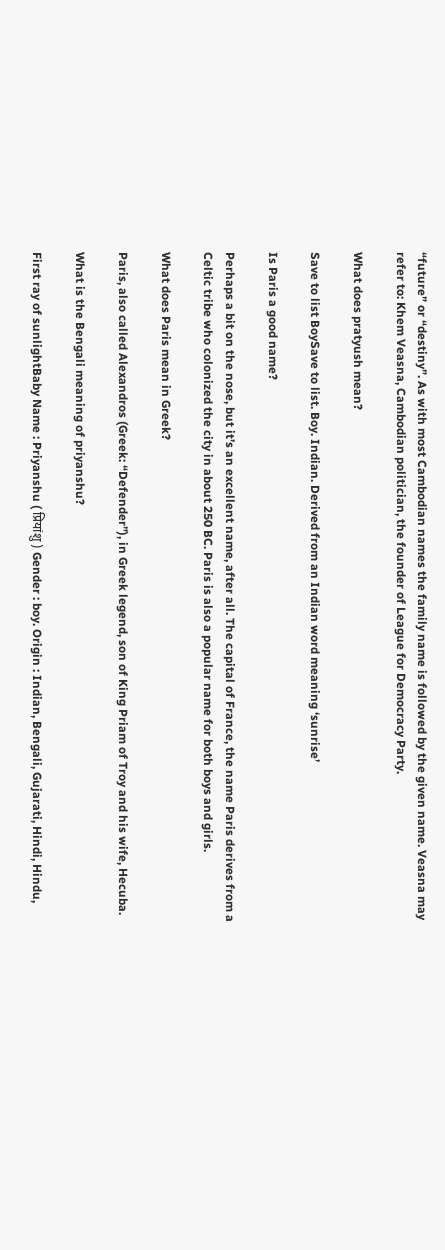“future” or “destiny”. As with most Cambodian names the family name is followed by the given name. Veasna may refer to: Khem Veasna, Cambodian politician, the founder of League for Democracy Party.

What does pratyush mean?

Save to list BoySave to list. Boy. Indian. Derived from an Indian word meaning ‘sunrise’

Is Paris a good name?

Perhaps a bit on the nose, but it’s an excellent name, after all. The capital of France, the name Paris derives from a Celtic tribe who colonized the city in about 250 BC. Paris is also a popular name for both boys and girls.

What does Paris mean in Greek?

Paris, also called Alexandros (Greek: “Defender”), in Greek legend, son of King Priam of Troy and his wife, Hecuba.

What is the Bengali meaning of priyanshu?

First ray of sunlightBaby Name : Priyanshu ( प्रियांशु ) Gender : boy. Origin : Indian, Bengali, Gujarati, Hindi, Hindu,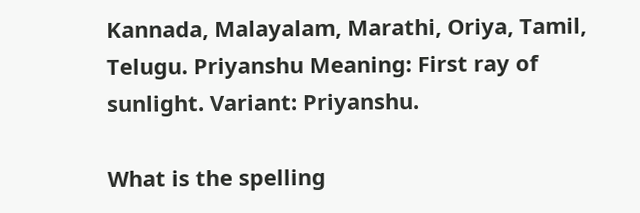Kannada, Malayalam, Marathi, Oriya, Tamil, Telugu. Priyanshu Meaning: First ray of sunlight. Variant: Priyanshu.

What is the spelling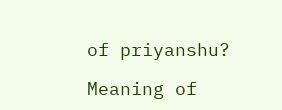of priyanshu?

Meaning of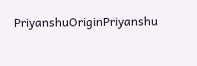PriyanshuOriginPriyanshu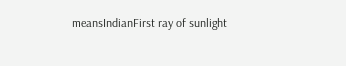meansIndianFirst ray of sunlight